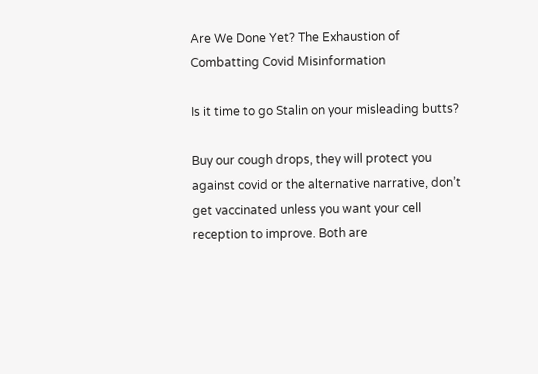Are We Done Yet? The Exhaustion of Combatting Covid Misinformation

Is it time to go Stalin on your misleading butts?

Buy our cough drops, they will protect you against covid or the alternative narrative, don’t get vaccinated unless you want your cell reception to improve. Both are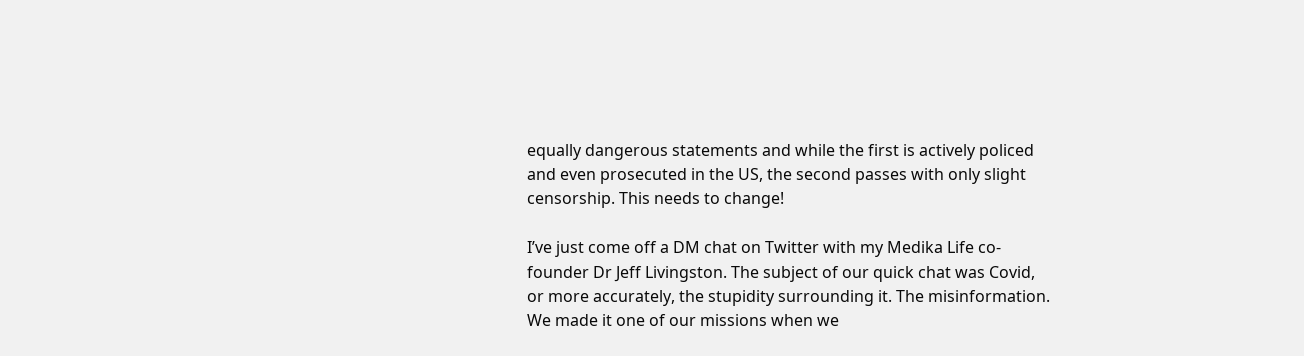equally dangerous statements and while the first is actively policed and even prosecuted in the US, the second passes with only slight censorship. This needs to change!

I’ve just come off a DM chat on Twitter with my Medika Life co-founder Dr Jeff Livingston. The subject of our quick chat was Covid, or more accurately, the stupidity surrounding it. The misinformation. We made it one of our missions when we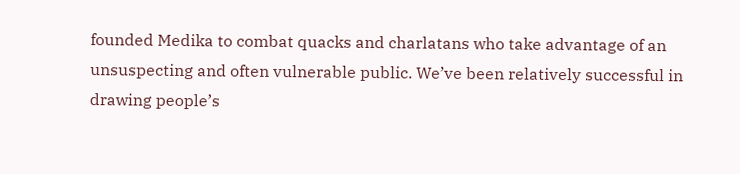founded Medika to combat quacks and charlatans who take advantage of an unsuspecting and often vulnerable public. We’ve been relatively successful in drawing people’s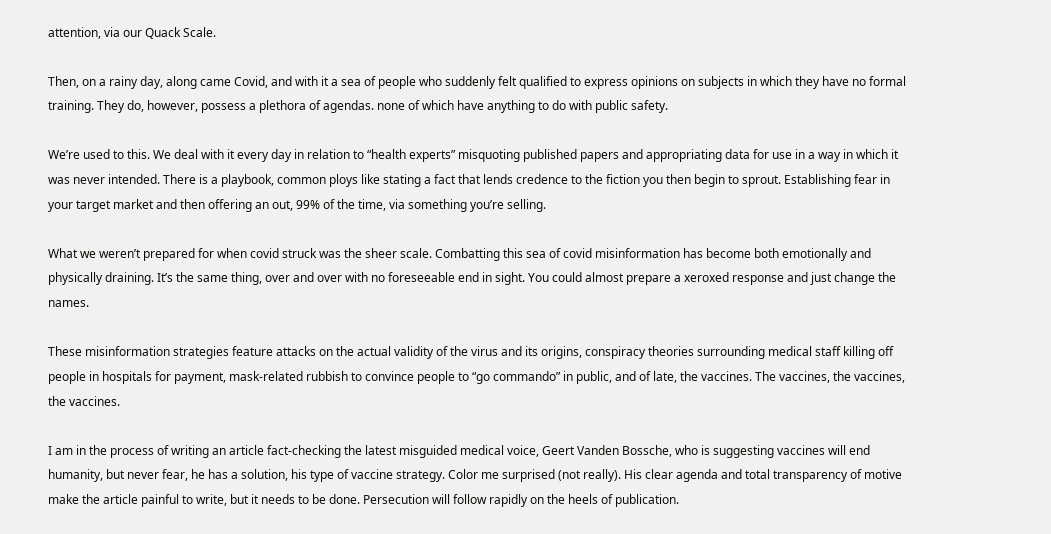attention, via our Quack Scale.

Then, on a rainy day, along came Covid, and with it a sea of people who suddenly felt qualified to express opinions on subjects in which they have no formal training. They do, however, possess a plethora of agendas. none of which have anything to do with public safety.

We’re used to this. We deal with it every day in relation to “health experts” misquoting published papers and appropriating data for use in a way in which it was never intended. There is a playbook, common ploys like stating a fact that lends credence to the fiction you then begin to sprout. Establishing fear in your target market and then offering an out, 99% of the time, via something you’re selling.

What we weren’t prepared for when covid struck was the sheer scale. Combatting this sea of covid misinformation has become both emotionally and physically draining. It’s the same thing, over and over with no foreseeable end in sight. You could almost prepare a xeroxed response and just change the names.

These misinformation strategies feature attacks on the actual validity of the virus and its origins, conspiracy theories surrounding medical staff killing off people in hospitals for payment, mask-related rubbish to convince people to “go commando” in public, and of late, the vaccines. The vaccines, the vaccines, the vaccines.

I am in the process of writing an article fact-checking the latest misguided medical voice, Geert Vanden Bossche, who is suggesting vaccines will end humanity, but never fear, he has a solution, his type of vaccine strategy. Color me surprised (not really). His clear agenda and total transparency of motive make the article painful to write, but it needs to be done. Persecution will follow rapidly on the heels of publication.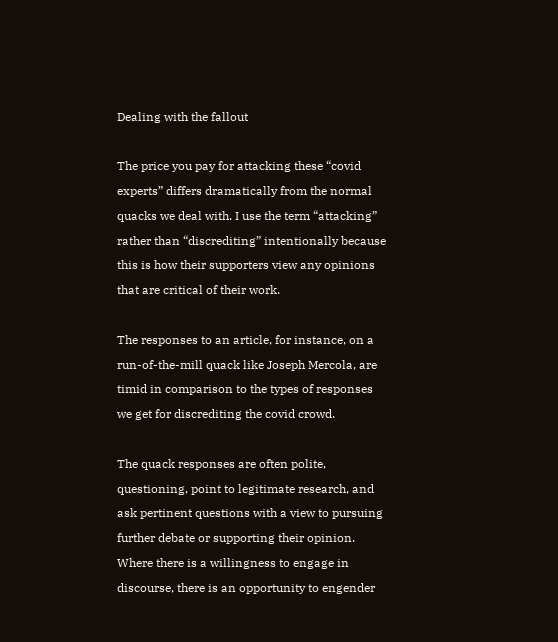Dealing with the fallout

The price you pay for attacking these “covid experts” differs dramatically from the normal quacks we deal with. I use the term “attacking” rather than “discrediting” intentionally because this is how their supporters view any opinions that are critical of their work.

The responses to an article, for instance, on a run-of-the-mill quack like Joseph Mercola, are timid in comparison to the types of responses we get for discrediting the covid crowd.

The quack responses are often polite, questioning, point to legitimate research, and ask pertinent questions with a view to pursuing further debate or supporting their opinion. Where there is a willingness to engage in discourse, there is an opportunity to engender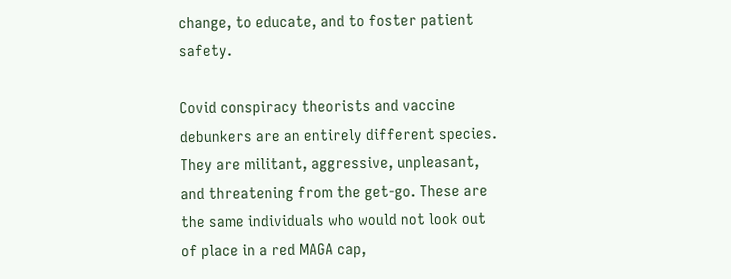change, to educate, and to foster patient safety.

Covid conspiracy theorists and vaccine debunkers are an entirely different species. They are militant, aggressive, unpleasant, and threatening from the get-go. These are the same individuals who would not look out of place in a red MAGA cap,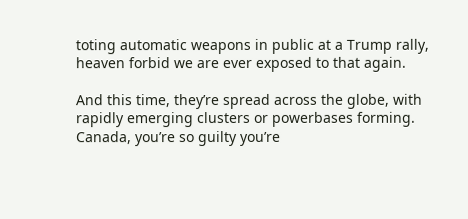toting automatic weapons in public at a Trump rally, heaven forbid we are ever exposed to that again.

And this time, they’re spread across the globe, with rapidly emerging clusters or powerbases forming. Canada, you’re so guilty you’re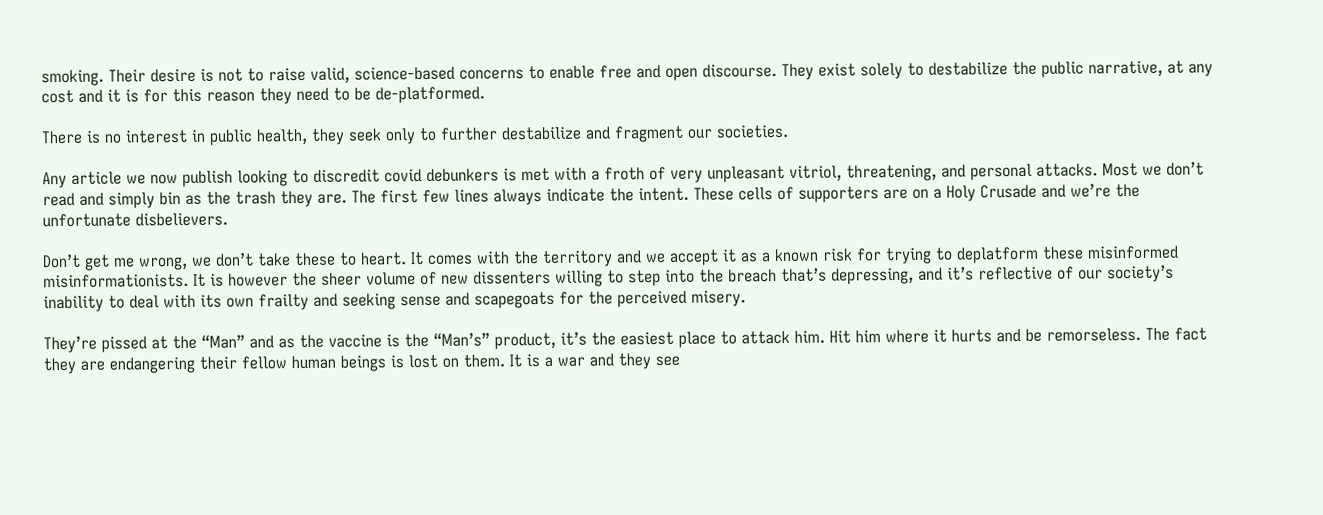smoking. Their desire is not to raise valid, science-based concerns to enable free and open discourse. They exist solely to destabilize the public narrative, at any cost and it is for this reason they need to be de-platformed.

There is no interest in public health, they seek only to further destabilize and fragment our societies.

Any article we now publish looking to discredit covid debunkers is met with a froth of very unpleasant vitriol, threatening, and personal attacks. Most we don’t read and simply bin as the trash they are. The first few lines always indicate the intent. These cells of supporters are on a Holy Crusade and we’re the unfortunate disbelievers.

Don’t get me wrong, we don’t take these to heart. It comes with the territory and we accept it as a known risk for trying to deplatform these misinformed misinformationists. It is however the sheer volume of new dissenters willing to step into the breach that’s depressing, and it’s reflective of our society’s inability to deal with its own frailty and seeking sense and scapegoats for the perceived misery.

They’re pissed at the “Man” and as the vaccine is the “Man’s” product, it’s the easiest place to attack him. Hit him where it hurts and be remorseless. The fact they are endangering their fellow human beings is lost on them. It is a war and they see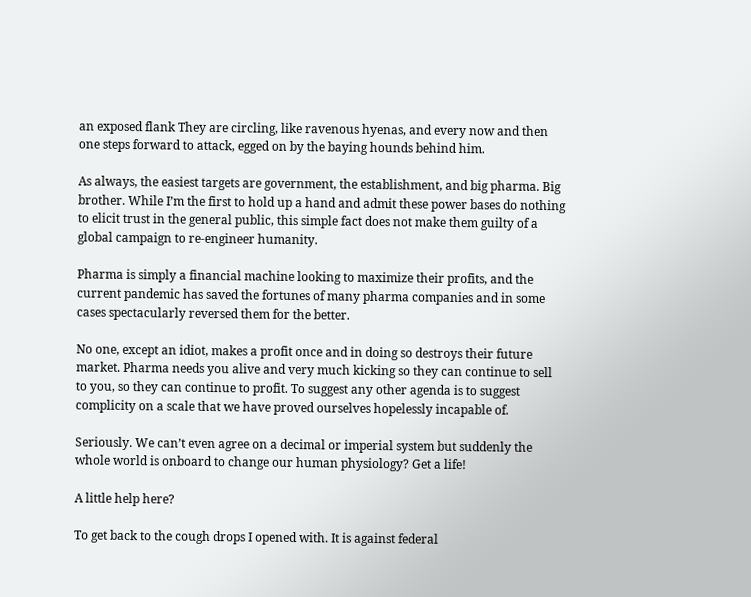an exposed flank They are circling, like ravenous hyenas, and every now and then one steps forward to attack, egged on by the baying hounds behind him.

As always, the easiest targets are government, the establishment, and big pharma. Big brother. While I’m the first to hold up a hand and admit these power bases do nothing to elicit trust in the general public, this simple fact does not make them guilty of a global campaign to re-engineer humanity.

Pharma is simply a financial machine looking to maximize their profits, and the current pandemic has saved the fortunes of many pharma companies and in some cases spectacularly reversed them for the better.

No one, except an idiot, makes a profit once and in doing so destroys their future market. Pharma needs you alive and very much kicking so they can continue to sell to you, so they can continue to profit. To suggest any other agenda is to suggest complicity on a scale that we have proved ourselves hopelessly incapable of.

Seriously. We can’t even agree on a decimal or imperial system but suddenly the whole world is onboard to change our human physiology? Get a life!

A little help here?

To get back to the cough drops I opened with. It is against federal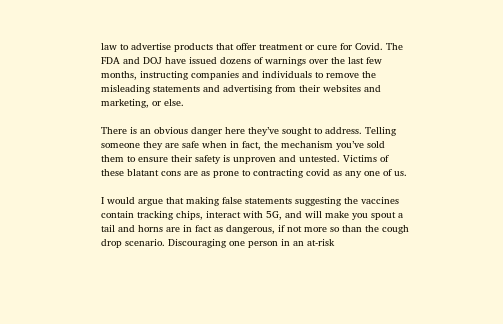law to advertise products that offer treatment or cure for Covid. The FDA and DOJ have issued dozens of warnings over the last few months, instructing companies and individuals to remove the misleading statements and advertising from their websites and marketing, or else.

There is an obvious danger here they’ve sought to address. Telling someone they are safe when in fact, the mechanism you’ve sold them to ensure their safety is unproven and untested. Victims of these blatant cons are as prone to contracting covid as any one of us.

I would argue that making false statements suggesting the vaccines contain tracking chips, interact with 5G, and will make you spout a tail and horns are in fact as dangerous, if not more so than the cough drop scenario. Discouraging one person in an at-risk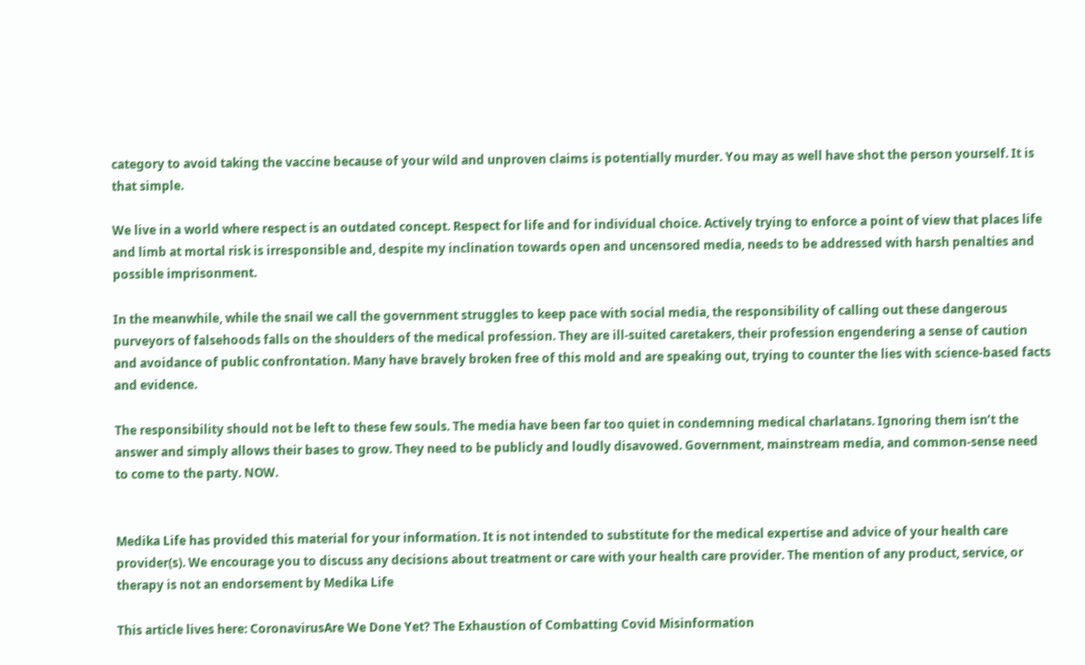category to avoid taking the vaccine because of your wild and unproven claims is potentially murder. You may as well have shot the person yourself. It is that simple.

We live in a world where respect is an outdated concept. Respect for life and for individual choice. Actively trying to enforce a point of view that places life and limb at mortal risk is irresponsible and, despite my inclination towards open and uncensored media, needs to be addressed with harsh penalties and possible imprisonment.

In the meanwhile, while the snail we call the government struggles to keep pace with social media, the responsibility of calling out these dangerous purveyors of falsehoods falls on the shoulders of the medical profession. They are ill-suited caretakers, their profession engendering a sense of caution and avoidance of public confrontation. Many have bravely broken free of this mold and are speaking out, trying to counter the lies with science-based facts and evidence.

The responsibility should not be left to these few souls. The media have been far too quiet in condemning medical charlatans. Ignoring them isn’t the answer and simply allows their bases to grow. They need to be publicly and loudly disavowed. Government, mainstream media, and common-sense need to come to the party. NOW.


Medika Life has provided this material for your information. It is not intended to substitute for the medical expertise and advice of your health care provider(s). We encourage you to discuss any decisions about treatment or care with your health care provider. The mention of any product, service, or therapy is not an endorsement by Medika Life

This article lives here: CoronavirusAre We Done Yet? The Exhaustion of Combatting Covid Misinformation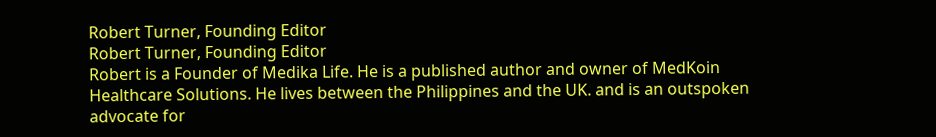Robert Turner, Founding Editor
Robert Turner, Founding Editor
Robert is a Founder of Medika Life. He is a published author and owner of MedKoin Healthcare Solutions. He lives between the Philippines and the UK. and is an outspoken advocate for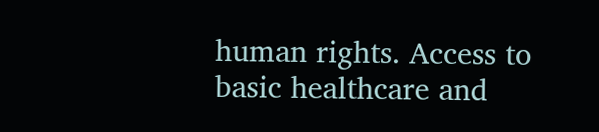human rights. Access to basic healthcare and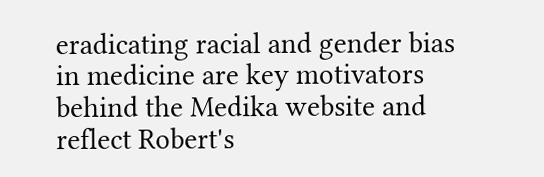eradicating racial and gender bias in medicine are key motivators behind the Medika website and reflect Robert's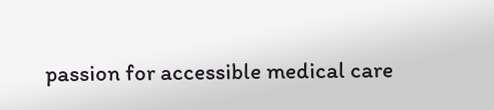passion for accessible medical care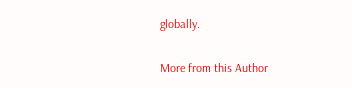globally.

More from this Author